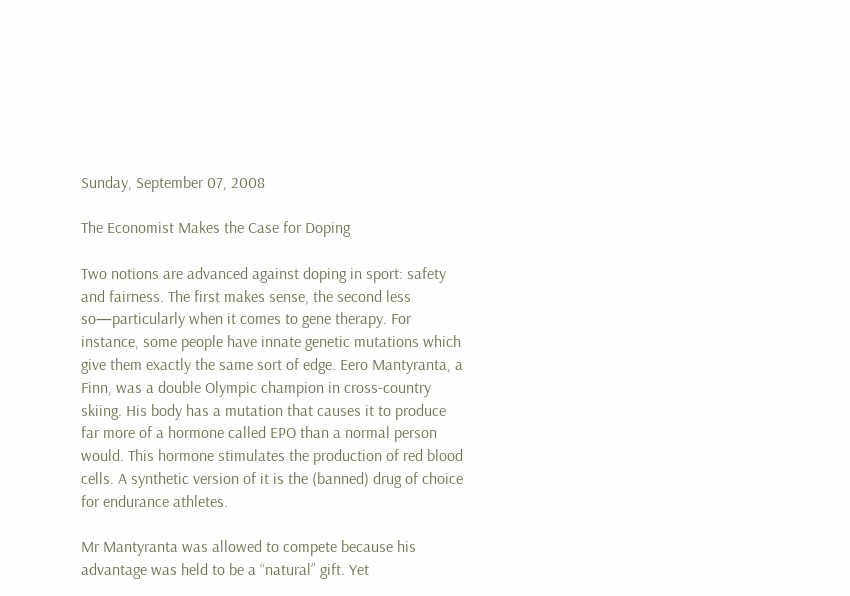Sunday, September 07, 2008

The Economist Makes the Case for Doping

Two notions are advanced against doping in sport: safety and fairness. The first makes sense, the second less so—particularly when it comes to gene therapy. For instance, some people have innate genetic mutations which give them exactly the same sort of edge. Eero Mantyranta, a Finn, was a double Olympic champion in cross-country skiing. His body has a mutation that causes it to produce far more of a hormone called EPO than a normal person would. This hormone stimulates the production of red blood cells. A synthetic version of it is the (banned) drug of choice for endurance athletes.

Mr Mantyranta was allowed to compete because his advantage was held to be a “natural” gift. Yet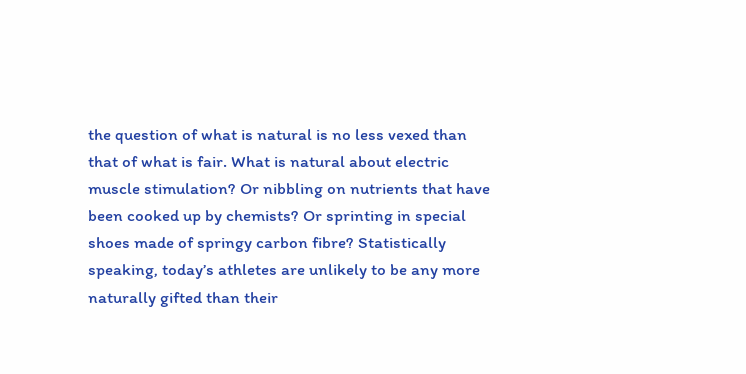the question of what is natural is no less vexed than that of what is fair. What is natural about electric muscle stimulation? Or nibbling on nutrients that have been cooked up by chemists? Or sprinting in special shoes made of springy carbon fibre? Statistically speaking, today’s athletes are unlikely to be any more naturally gifted than their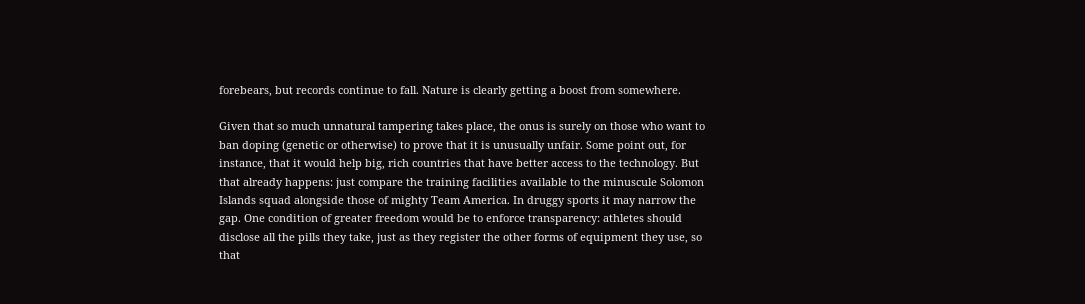forebears, but records continue to fall. Nature is clearly getting a boost from somewhere.

Given that so much unnatural tampering takes place, the onus is surely on those who want to ban doping (genetic or otherwise) to prove that it is unusually unfair. Some point out, for instance, that it would help big, rich countries that have better access to the technology. But that already happens: just compare the training facilities available to the minuscule Solomon Islands squad alongside those of mighty Team America. In druggy sports it may narrow the gap. One condition of greater freedom would be to enforce transparency: athletes should disclose all the pills they take, just as they register the other forms of equipment they use, so that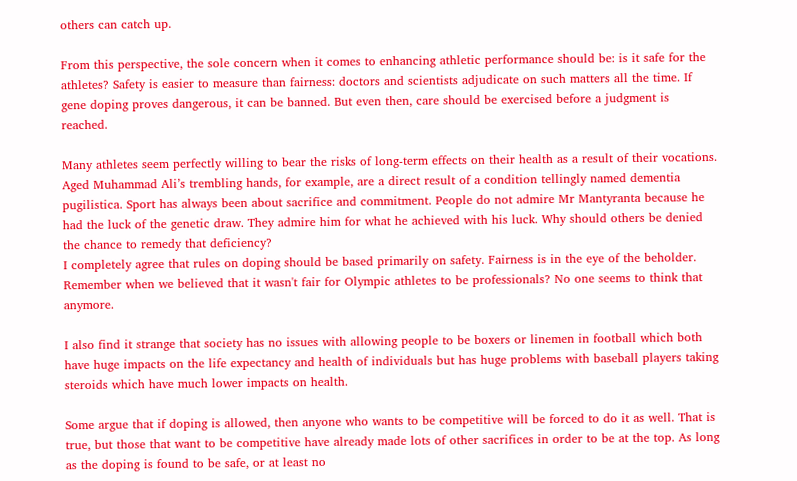others can catch up.

From this perspective, the sole concern when it comes to enhancing athletic performance should be: is it safe for the athletes? Safety is easier to measure than fairness: doctors and scientists adjudicate on such matters all the time. If gene doping proves dangerous, it can be banned. But even then, care should be exercised before a judgment is reached.

Many athletes seem perfectly willing to bear the risks of long-term effects on their health as a result of their vocations. Aged Muhammad Ali’s trembling hands, for example, are a direct result of a condition tellingly named dementia pugilistica. Sport has always been about sacrifice and commitment. People do not admire Mr Mantyranta because he had the luck of the genetic draw. They admire him for what he achieved with his luck. Why should others be denied the chance to remedy that deficiency?
I completely agree that rules on doping should be based primarily on safety. Fairness is in the eye of the beholder. Remember when we believed that it wasn't fair for Olympic athletes to be professionals? No one seems to think that anymore.

I also find it strange that society has no issues with allowing people to be boxers or linemen in football which both have huge impacts on the life expectancy and health of individuals but has huge problems with baseball players taking steroids which have much lower impacts on health.

Some argue that if doping is allowed, then anyone who wants to be competitive will be forced to do it as well. That is true, but those that want to be competitive have already made lots of other sacrifices in order to be at the top. As long as the doping is found to be safe, or at least no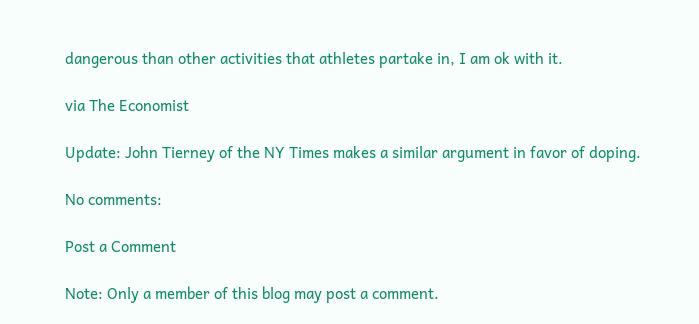dangerous than other activities that athletes partake in, I am ok with it.

via The Economist

Update: John Tierney of the NY Times makes a similar argument in favor of doping.

No comments:

Post a Comment

Note: Only a member of this blog may post a comment.